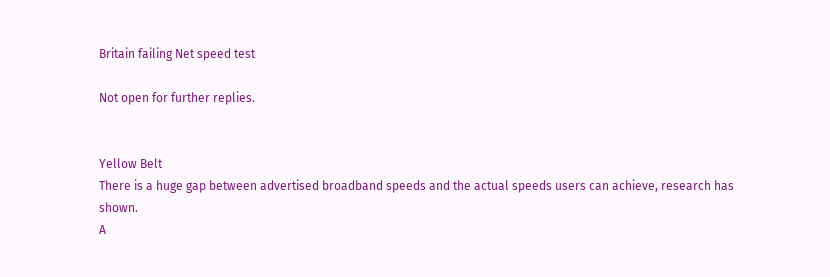Britain failing Net speed test

Not open for further replies.


Yellow Belt
There is a huge gap between advertised broadband speeds and the actual speeds users can achieve, research has shown.
A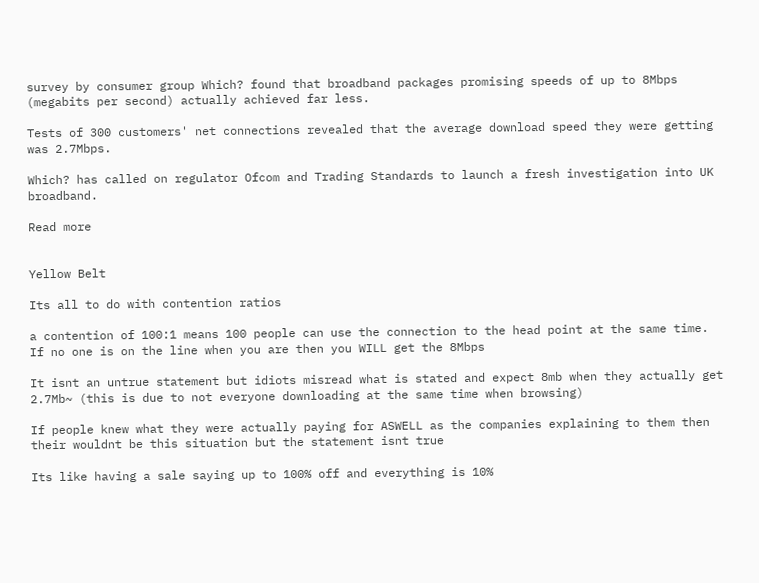survey by consumer group Which? found that broadband packages promising speeds of up to 8Mbps (megabits per second) actually achieved far less.

Tests of 300 customers' net connections revealed that the average download speed they were getting was 2.7Mbps.

Which? has called on regulator Ofcom and Trading Standards to launch a fresh investigation into UK broadband.

Read more


Yellow Belt

Its all to do with contention ratios

a contention of 100:1 means 100 people can use the connection to the head point at the same time. If no one is on the line when you are then you WILL get the 8Mbps

It isnt an untrue statement but idiots misread what is stated and expect 8mb when they actually get 2.7Mb~ (this is due to not everyone downloading at the same time when browsing)

If people knew what they were actually paying for ASWELL as the companies explaining to them then their wouldnt be this situation but the statement isnt true

Its like having a sale saying up to 100% off and everything is 10%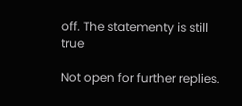off. The statementy is still true

Not open for further replies.